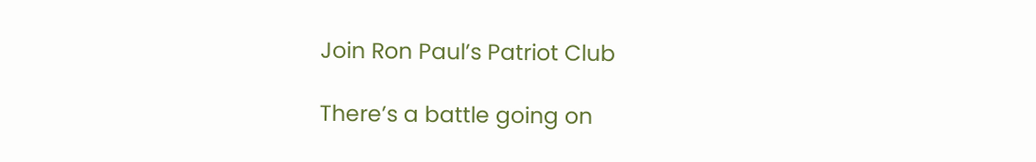Join Ron Paul’s Patriot Club

There’s a battle going on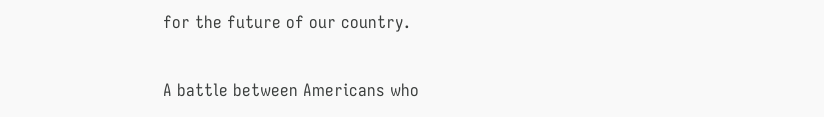for the future of our country.

A battle between Americans who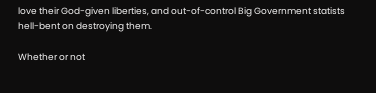love their God-given liberties, and out-of-control Big Government statists hell-bent on destroying them.

Whether or not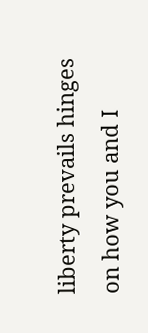liberty prevails hinges on how you and I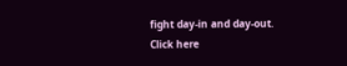fight day-in and day-out.
Click here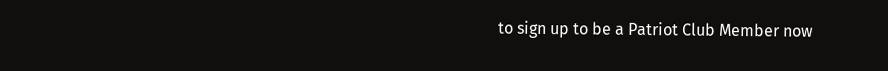to sign up to be a Patriot Club Member now